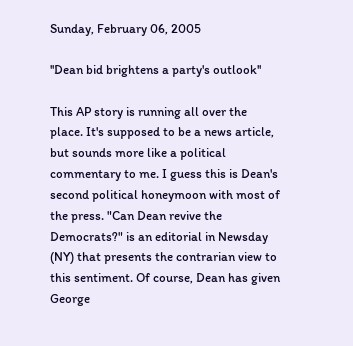Sunday, February 06, 2005

''Dean bid brightens a party's outlook''

This AP story is running all over the place. It's supposed to be a news article, but sounds more like a political commentary to me. I guess this is Dean's second political honeymoon with most of the press. "Can Dean revive the Democrats?" is an editorial in Newsday (NY) that presents the contrarian view to this sentiment. Of course, Dean has given George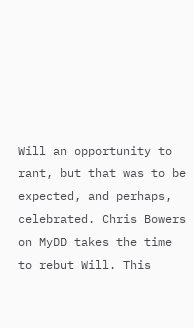Will an opportunity to rant, but that was to be expected, and perhaps, celebrated. Chris Bowers on MyDD takes the time to rebut Will. This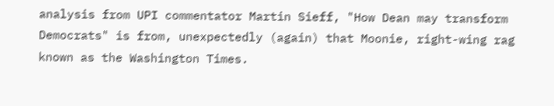analysis from UPI commentator Martin Sieff, "How Dean may transform Democrats" is from, unexpectedly (again) that Moonie, right-wing rag known as the Washington Times.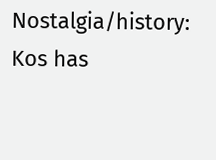Nostalgia/history: Kos has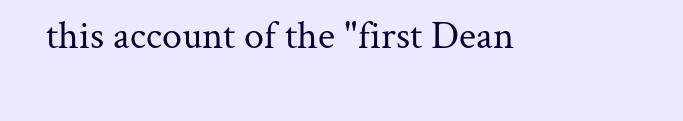this account of the "first Dean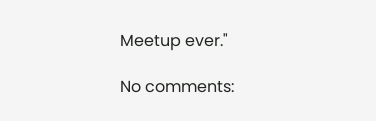Meetup ever."

No comments: